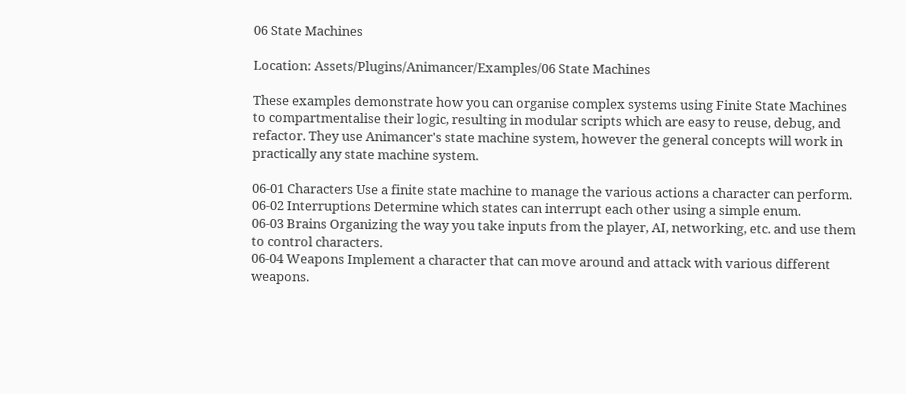06 State Machines

Location: Assets/Plugins/Animancer/Examples/06 State Machines

These examples demonstrate how you can organise complex systems using Finite State Machines to compartmentalise their logic, resulting in modular scripts which are easy to reuse, debug, and refactor. They use Animancer's state machine system, however the general concepts will work in practically any state machine system.

06-01 Characters Use a finite state machine to manage the various actions a character can perform.
06-02 Interruptions Determine which states can interrupt each other using a simple enum.
06-03 Brains Organizing the way you take inputs from the player, AI, networking, etc. and use them to control characters.
06-04 Weapons Implement a character that can move around and attack with various different weapons.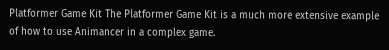Platformer Game Kit The Platformer Game Kit is a much more extensive example of how to use Animancer in a complex game.